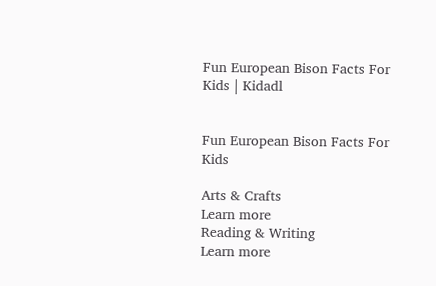Fun European Bison Facts For Kids | Kidadl


Fun European Bison Facts For Kids

Arts & Crafts
Learn more
Reading & Writing
Learn more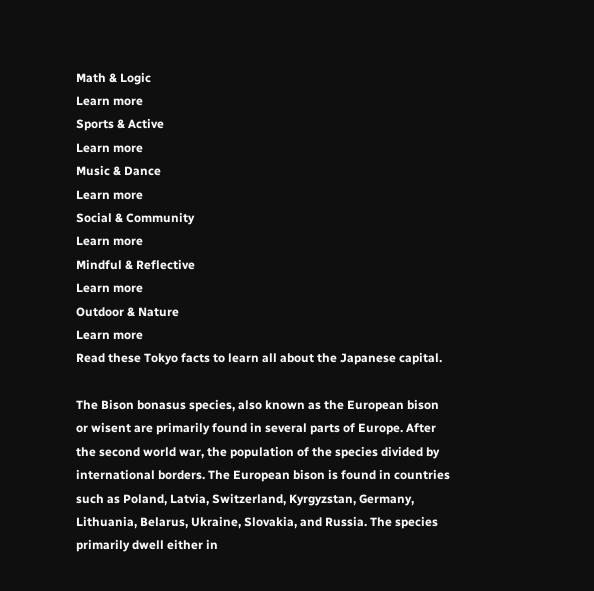Math & Logic
Learn more
Sports & Active
Learn more
Music & Dance
Learn more
Social & Community
Learn more
Mindful & Reflective
Learn more
Outdoor & Nature
Learn more
Read these Tokyo facts to learn all about the Japanese capital.

The Bison bonasus species, also known as the European bison or wisent are primarily found in several parts of Europe. After the second world war, the population of the species divided by international borders. The European bison is found in countries such as Poland, Latvia, Switzerland, Kyrgyzstan, Germany, Lithuania, Belarus, Ukraine, Slovakia, and Russia. The species primarily dwell either in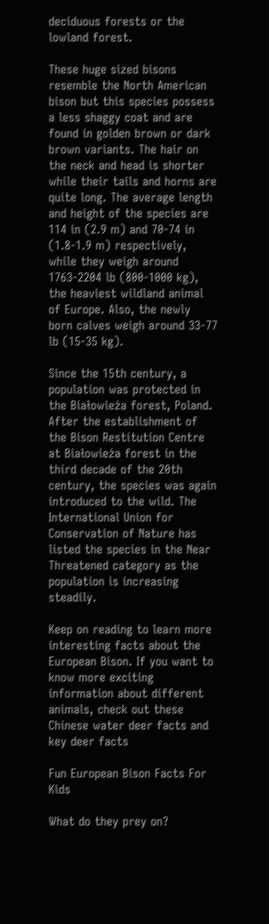deciduous forests or the lowland forest.

These huge sized bisons resemble the North American bison but this species possess a less shaggy coat and are found in golden brown or dark brown variants. The hair on the neck and head is shorter while their tails and horns are quite long. The average length and height of the species are 114 in (2.9 m) and 70-74 in (1.8-1.9 m) respectively, while they weigh around 1763-2204 lb (800-1000 kg), the heaviest wildland animal of Europe. Also, the newly born calves weigh around 33-77 lb (15-35 kg).

Since the 15th century, a population was protected in the Białowieża forest, Poland. After the establishment of the Bison Restitution Centre at Białowieża forest in the third decade of the 20th century, the species was again introduced to the wild. The International Union for Conservation of Nature has listed the species in the Near Threatened category as the population is increasing steadily.

Keep on reading to learn more interesting facts about the European Bison. If you want to know more exciting information about different animals, check out these Chinese water deer facts and key deer facts

Fun European Bison Facts For Kids

What do they prey on?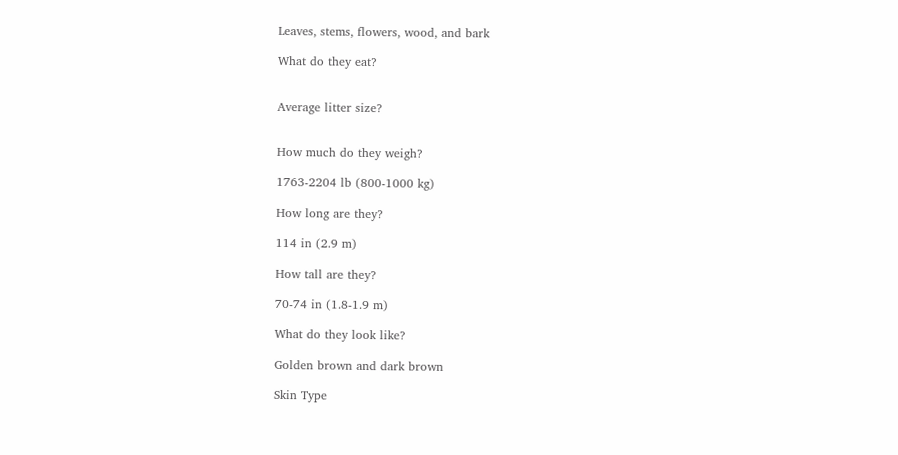Leaves, stems, flowers, wood, and bark

What do they eat?


Average litter size?


How much do they weigh?

1763-2204 lb (800-1000 kg)

How long are they?

114 in (2.9 m)

How tall are they?

70-74 in (1.8-1.9 m)

What do they look like?

Golden brown and dark brown

Skin Type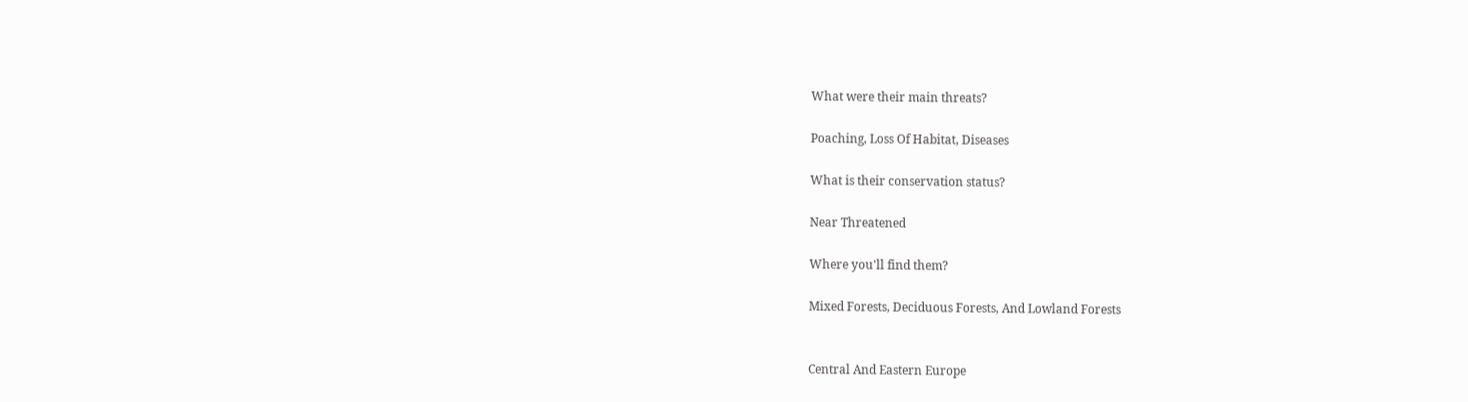What were their main threats?

Poaching, Loss Of Habitat, Diseases

What is their conservation status?

Near Threatened

Where you'll find them?

Mixed Forests, Deciduous Forests, And Lowland Forests


Central And Eastern Europe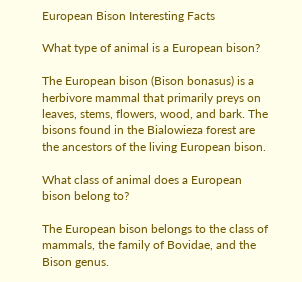European Bison Interesting Facts

What type of animal is a European bison?

The European bison (Bison bonasus) is a herbivore mammal that primarily preys on leaves, stems, flowers, wood, and bark. The bisons found in the Bialowieza forest are the ancestors of the living European bison.

What class of animal does a European bison belong to?

The European bison belongs to the class of mammals, the family of Bovidae, and the Bison genus.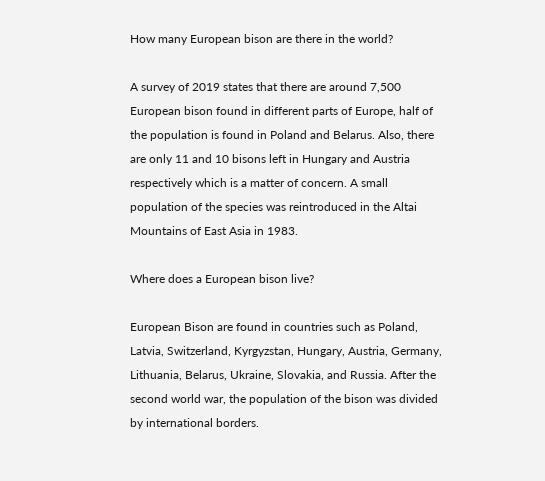How many European bison are there in the world?

A survey of 2019 states that there are around 7,500 European bison found in different parts of Europe, half of the population is found in Poland and Belarus. Also, there are only 11 and 10 bisons left in Hungary and Austria respectively which is a matter of concern. A small population of the species was reintroduced in the Altai Mountains of East Asia in 1983.

Where does a European bison live?

European Bison are found in countries such as Poland, Latvia, Switzerland, Kyrgyzstan, Hungary, Austria, Germany, Lithuania, Belarus, Ukraine, Slovakia, and Russia. After the second world war, the population of the bison was divided by international borders.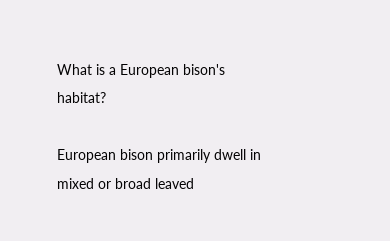What is a European bison's habitat?

European bison primarily dwell in mixed or broad leaved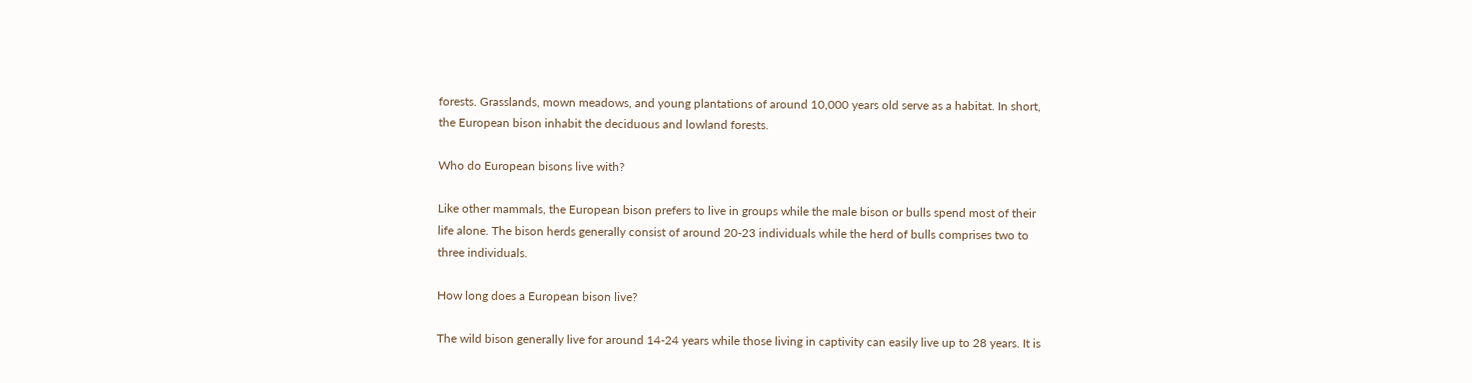forests. Grasslands, mown meadows, and young plantations of around 10,000 years old serve as a habitat. In short, the European bison inhabit the deciduous and lowland forests.

Who do European bisons live with?

Like other mammals, the European bison prefers to live in groups while the male bison or bulls spend most of their life alone. The bison herds generally consist of around 20-23 individuals while the herd of bulls comprises two to three individuals.

How long does a European bison live?

The wild bison generally live for around 14-24 years while those living in captivity can easily live up to 28 years. It is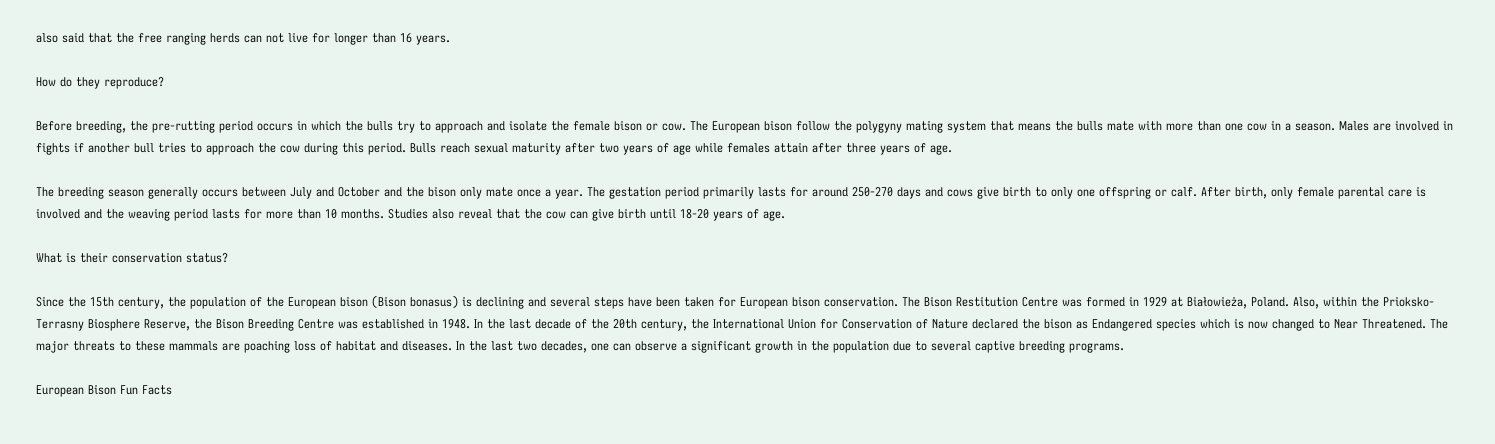also said that the free ranging herds can not live for longer than 16 years.

How do they reproduce?

Before breeding, the pre-rutting period occurs in which the bulls try to approach and isolate the female bison or cow. The European bison follow the polygyny mating system that means the bulls mate with more than one cow in a season. Males are involved in fights if another bull tries to approach the cow during this period. Bulls reach sexual maturity after two years of age while females attain after three years of age.

The breeding season generally occurs between July and October and the bison only mate once a year. The gestation period primarily lasts for around 250-270 days and cows give birth to only one offspring or calf. After birth, only female parental care is involved and the weaving period lasts for more than 10 months. Studies also reveal that the cow can give birth until 18-20 years of age.

What is their conservation status?

Since the 15th century, the population of the European bison (Bison bonasus) is declining and several steps have been taken for European bison conservation. The Bison Restitution Centre was formed in 1929 at Białowieża, Poland. Also, within the Prioksko-Terrasny Biosphere Reserve, the Bison Breeding Centre was established in 1948. In the last decade of the 20th century, the International Union for Conservation of Nature declared the bison as Endangered species which is now changed to Near Threatened. The major threats to these mammals are poaching loss of habitat and diseases. In the last two decades, one can observe a significant growth in the population due to several captive breeding programs.

European Bison Fun Facts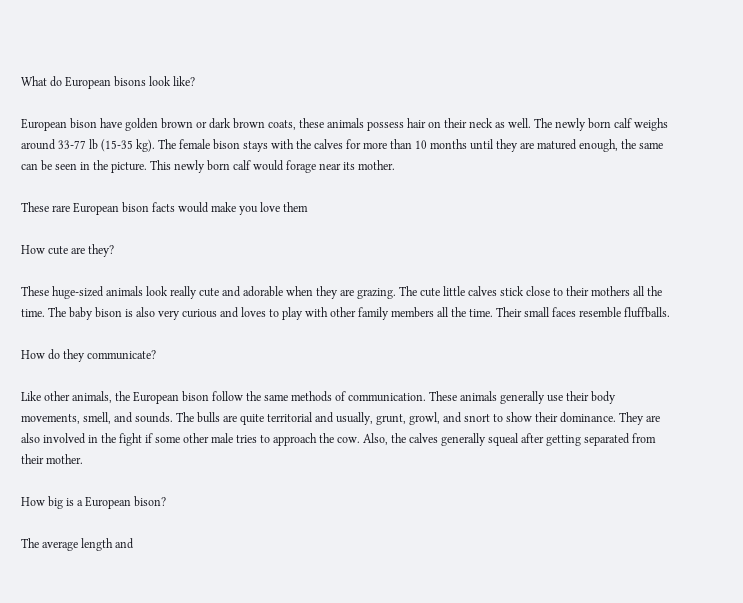What do European bisons look like?

European bison have golden brown or dark brown coats, these animals possess hair on their neck as well. The newly born calf weighs around 33-77 lb (15-35 kg). The female bison stays with the calves for more than 10 months until they are matured enough, the same can be seen in the picture. This newly born calf would forage near its mother.

These rare European bison facts would make you love them

How cute are they?

These huge-sized animals look really cute and adorable when they are grazing. The cute little calves stick close to their mothers all the time. The baby bison is also very curious and loves to play with other family members all the time. Their small faces resemble fluffballs.

How do they communicate?

Like other animals, the European bison follow the same methods of communication. These animals generally use their body movements, smell, and sounds. The bulls are quite territorial and usually, grunt, growl, and snort to show their dominance. They are also involved in the fight if some other male tries to approach the cow. Also, the calves generally squeal after getting separated from their mother.

How big is a European bison?

The average length and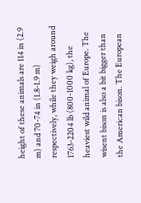height of these animals are 114 in (2.9 m) and 70-74 in (1.8-1.9 m) respectively, while they weigh around 1763-2204 lb (800-1000 kg), the heaviest wild animal of Europe. The wisent bison is also a bit bigger than the American bison. The European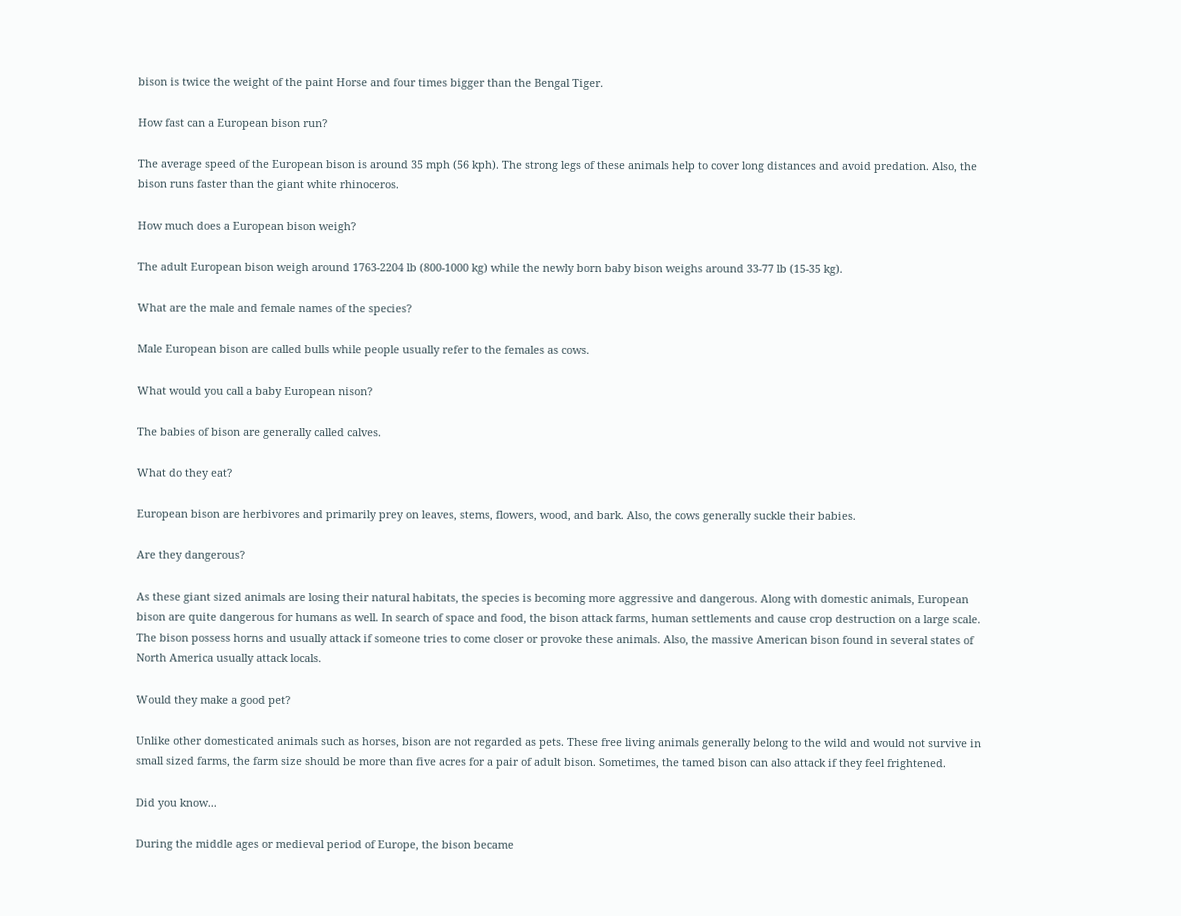bison is twice the weight of the paint Horse and four times bigger than the Bengal Tiger.

How fast can a European bison run?

The average speed of the European bison is around 35 mph (56 kph). The strong legs of these animals help to cover long distances and avoid predation. Also, the bison runs faster than the giant white rhinoceros.

How much does a European bison weigh?

The adult European bison weigh around 1763-2204 lb (800-1000 kg) while the newly born baby bison weighs around 33-77 lb (15-35 kg).

What are the male and female names of the species?

Male European bison are called bulls while people usually refer to the females as cows.

What would you call a baby European nison?

The babies of bison are generally called calves.

What do they eat?

European bison are herbivores and primarily prey on leaves, stems, flowers, wood, and bark. Also, the cows generally suckle their babies.

Are they dangerous?

As these giant sized animals are losing their natural habitats, the species is becoming more aggressive and dangerous. Along with domestic animals, European bison are quite dangerous for humans as well. In search of space and food, the bison attack farms, human settlements and cause crop destruction on a large scale. The bison possess horns and usually attack if someone tries to come closer or provoke these animals. Also, the massive American bison found in several states of North America usually attack locals.

Would they make a good pet?

Unlike other domesticated animals such as horses, bison are not regarded as pets. These free living animals generally belong to the wild and would not survive in small sized farms, the farm size should be more than five acres for a pair of adult bison. Sometimes, the tamed bison can also attack if they feel frightened.

Did you know...

During the middle ages or medieval period of Europe, the bison became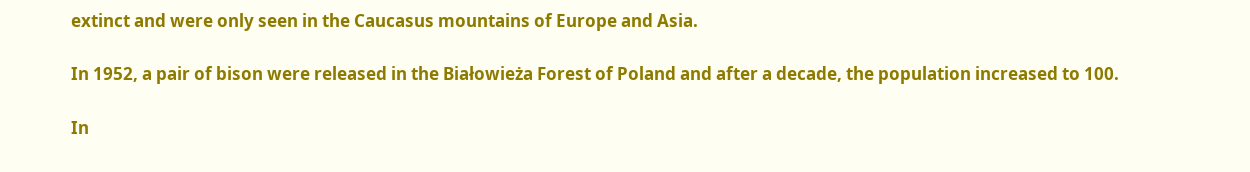extinct and were only seen in the Caucasus mountains of Europe and Asia.

In 1952, a pair of bison were released in the Białowieża Forest of Poland and after a decade, the population increased to 100.

In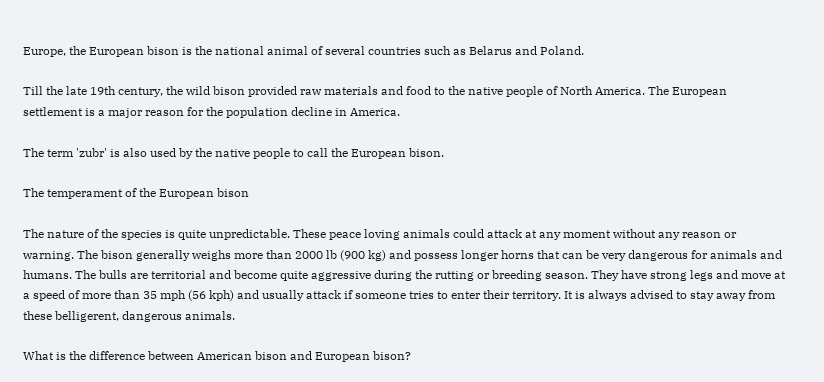Europe, the European bison is the national animal of several countries such as Belarus and Poland.

Till the late 19th century, the wild bison provided raw materials and food to the native people of North America. The European settlement is a major reason for the population decline in America.

The term 'zubr' is also used by the native people to call the European bison.

The temperament of the European bison

The nature of the species is quite unpredictable. These peace loving animals could attack at any moment without any reason or warning. The bison generally weighs more than 2000 lb (900 kg) and possess longer horns that can be very dangerous for animals and humans. The bulls are territorial and become quite aggressive during the rutting or breeding season. They have strong legs and move at a speed of more than 35 mph (56 kph) and usually attack if someone tries to enter their territory. It is always advised to stay away from these belligerent, dangerous animals.

What is the difference between American bison and European bison?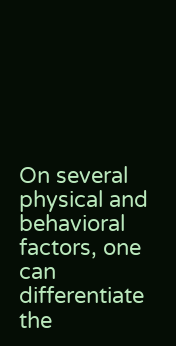On several physical and behavioral factors, one can differentiate the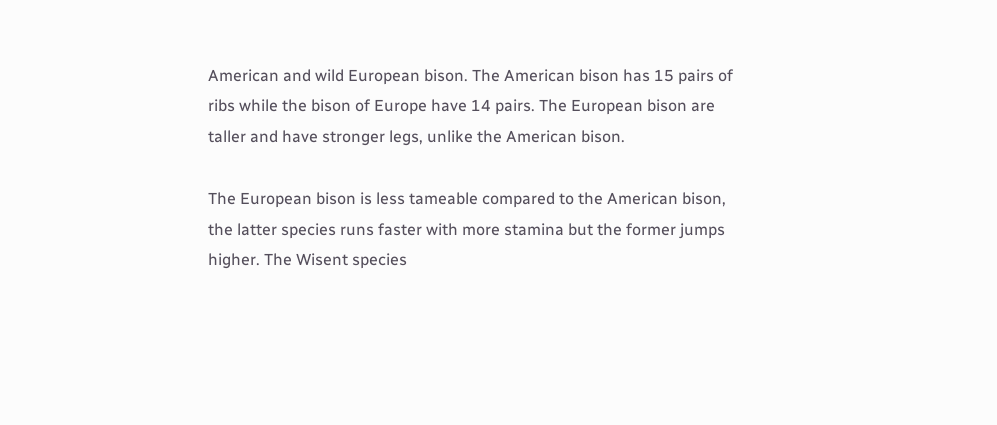American and wild European bison. The American bison has 15 pairs of ribs while the bison of Europe have 14 pairs. The European bison are taller and have stronger legs, unlike the American bison.

The European bison is less tameable compared to the American bison, the latter species runs faster with more stamina but the former jumps higher. The Wisent species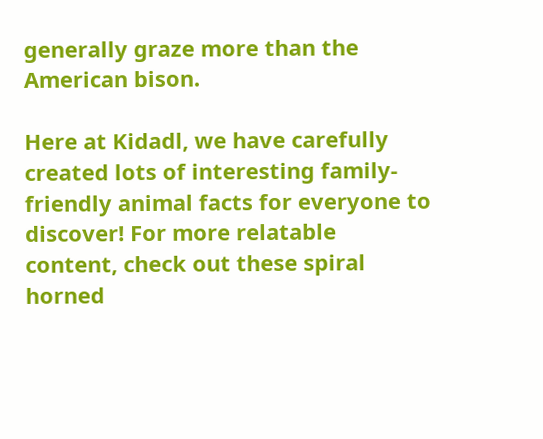generally graze more than the American bison.

Here at Kidadl, we have carefully created lots of interesting family-friendly animal facts for everyone to discover! For more relatable content, check out these spiral horned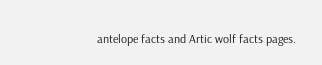antelope facts and Artic wolf facts pages.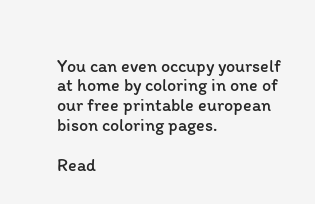You can even occupy yourself at home by coloring in one of our free printable european bison coloring pages.

Read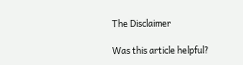The Disclaimer

Was this article helpful?